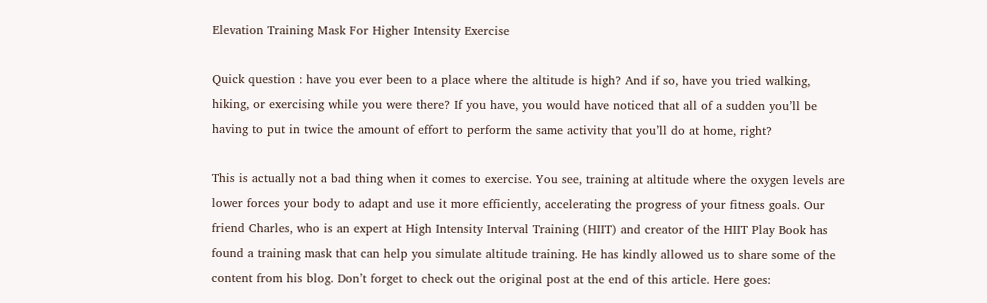Elevation Training Mask For Higher Intensity Exercise

Quick question : have you ever been to a place where the altitude is high? And if so, have you tried walking, hiking, or exercising while you were there? If you have, you would have noticed that all of a sudden you’ll be having to put in twice the amount of effort to perform the same activity that you’ll do at home, right?

This is actually not a bad thing when it comes to exercise. You see, training at altitude where the oxygen levels are lower forces your body to adapt and use it more efficiently, accelerating the progress of your fitness goals. Our friend Charles, who is an expert at High Intensity Interval Training (HIIT) and creator of the HIIT Play Book has found a training mask that can help you simulate altitude training. He has kindly allowed us to share some of the content from his blog. Don’t forget to check out the original post at the end of this article. Here goes: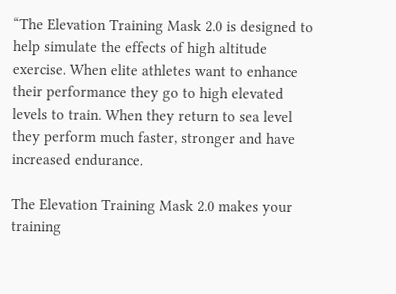“The Elevation Training Mask 2.0 is designed to help simulate the effects of high altitude exercise. When elite athletes want to enhance their performance they go to high elevated levels to train. When they return to sea level they perform much faster, stronger and have increased endurance.

The Elevation Training Mask 2.0 makes your training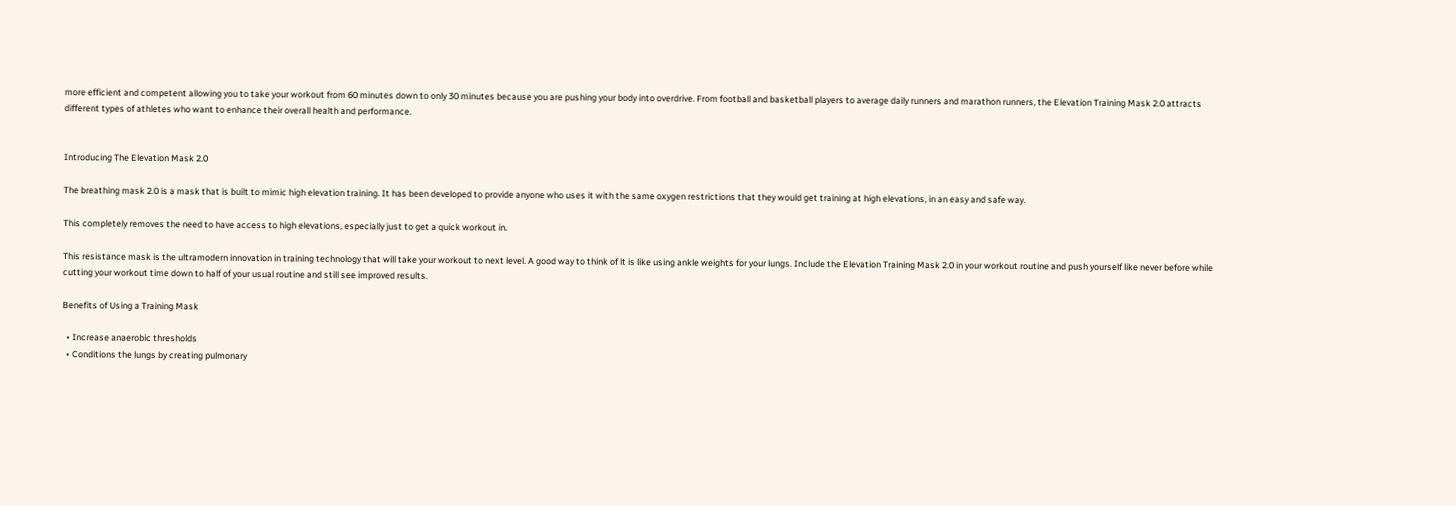more efficient and competent allowing you to take your workout from 60 minutes down to only 30 minutes because you are pushing your body into overdrive. From football and basketball players to average daily runners and marathon runners, the Elevation Training Mask 2.0 attracts different types of athletes who want to enhance their overall health and performance.


Introducing The Elevation Mask 2.0

The breathing mask 2.0 is a mask that is built to mimic high elevation training. It has been developed to provide anyone who uses it with the same oxygen restrictions that they would get training at high elevations, in an easy and safe way.

This completely removes the need to have access to high elevations, especially just to get a quick workout in.

This resistance mask is the ultramodern innovation in training technology that will take your workout to next level. A good way to think of it is like using ankle weights for your lungs. Include the Elevation Training Mask 2.0 in your workout routine and push yourself like never before while cutting your workout time down to half of your usual routine and still see improved results.

Benefits of Using a Training Mask

  • Increase anaerobic thresholds
  • Conditions the lungs by creating pulmonary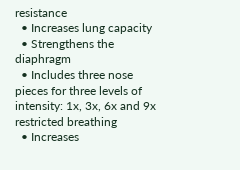resistance
  • Increases lung capacity
  • Strengthens the diaphragm
  • Includes three nose pieces for three levels of intensity: 1x, 3x, 6x and 9x restricted breathing
  • Increases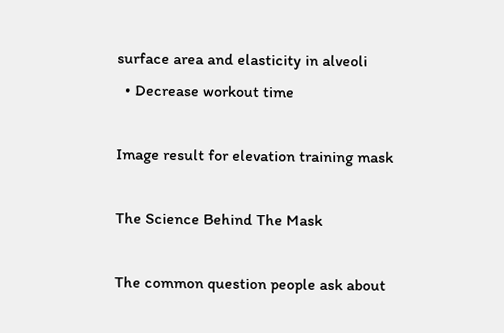surface area and elasticity in alveoli
  • Decrease workout time

Image result for elevation training mask

The Science Behind The Mask

The common question people ask about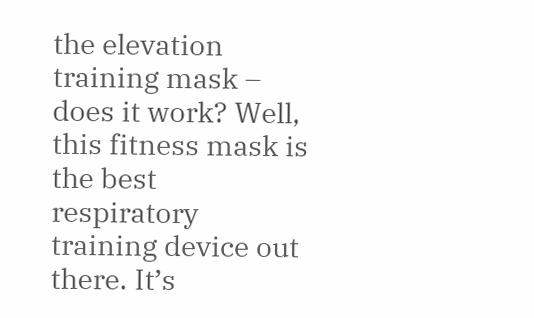the elevation training mask – does it work? Well, this fitness mask is the best respiratory training device out there. It’s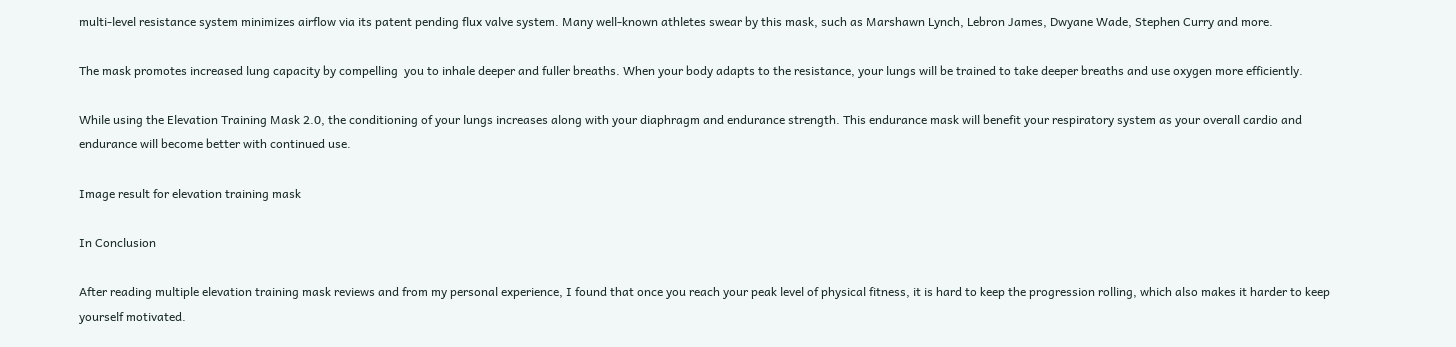multi-level resistance system minimizes airflow via its patent pending flux valve system. Many well-known athletes swear by this mask, such as Marshawn Lynch, Lebron James, Dwyane Wade, Stephen Curry and more.

The mask promotes increased lung capacity by compelling  you to inhale deeper and fuller breaths. When your body adapts to the resistance, your lungs will be trained to take deeper breaths and use oxygen more efficiently.

While using the Elevation Training Mask 2.0, the conditioning of your lungs increases along with your diaphragm and endurance strength. This endurance mask will benefit your respiratory system as your overall cardio and endurance will become better with continued use.

Image result for elevation training mask

In Conclusion

After reading multiple elevation training mask reviews and from my personal experience, I found that once you reach your peak level of physical fitness, it is hard to keep the progression rolling, which also makes it harder to keep yourself motivated.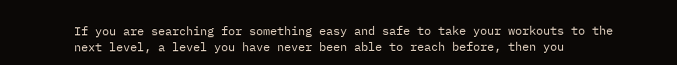If you are searching for something easy and safe to take your workouts to the next level, a level you have never been able to reach before, then you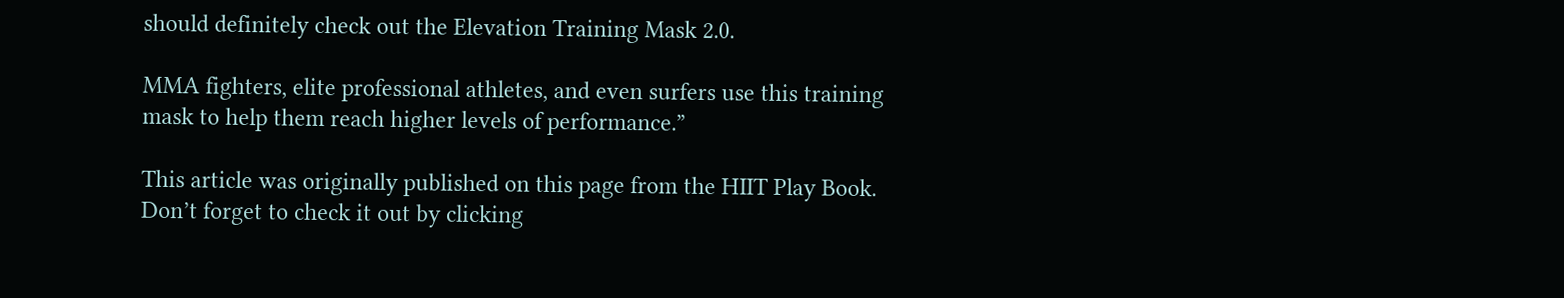should definitely check out the Elevation Training Mask 2.0.

MMA fighters, elite professional athletes, and even surfers use this training mask to help them reach higher levels of performance.”

This article was originally published on this page from the HIIT Play Book. Don’t forget to check it out by clicking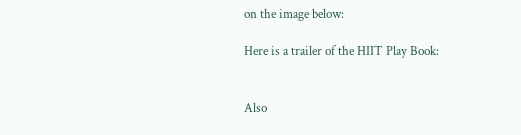on the image below:

Here is a trailer of the HIIT Play Book:


Also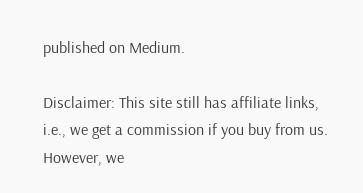published on Medium.

Disclaimer: This site still has affiliate links, i.e., we get a commission if you buy from us. However, we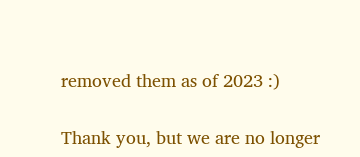removed them as of 2023 :)

Thank you, but we are no longer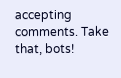accepting comments. Take that, bots!